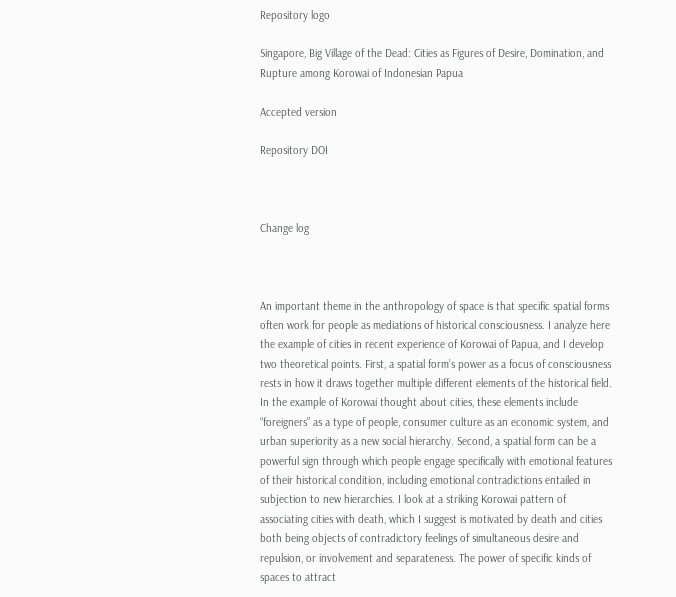Repository logo

Singapore, Big Village of the Dead: Cities as Figures of Desire, Domination, and Rupture among Korowai of Indonesian Papua

Accepted version

Repository DOI



Change log



An important theme in the anthropology of space is that specific spatial forms often work for people as mediations of historical consciousness. I analyze here the example of cities in recent experience of Korowai of Papua, and I develop two theoretical points. First, a spatial form’s power as a focus of consciousness rests in how it draws together multiple different elements of the historical field. In the example of Korowai thought about cities, these elements include “foreigners” as a type of people, consumer culture as an economic system, and urban superiority as a new social hierarchy. Second, a spatial form can be a powerful sign through which people engage specifically with emotional features of their historical condition, including emotional contradictions entailed in subjection to new hierarchies. I look at a striking Korowai pattern of associating cities with death, which I suggest is motivated by death and cities both being objects of contradictory feelings of simultaneous desire and repulsion, or involvement and separateness. The power of specific kinds of spaces to attract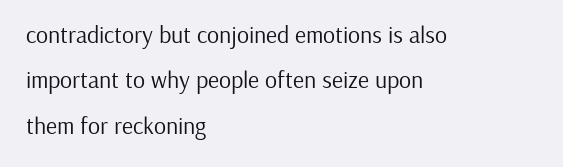contradictory but conjoined emotions is also important to why people often seize upon them for reckoning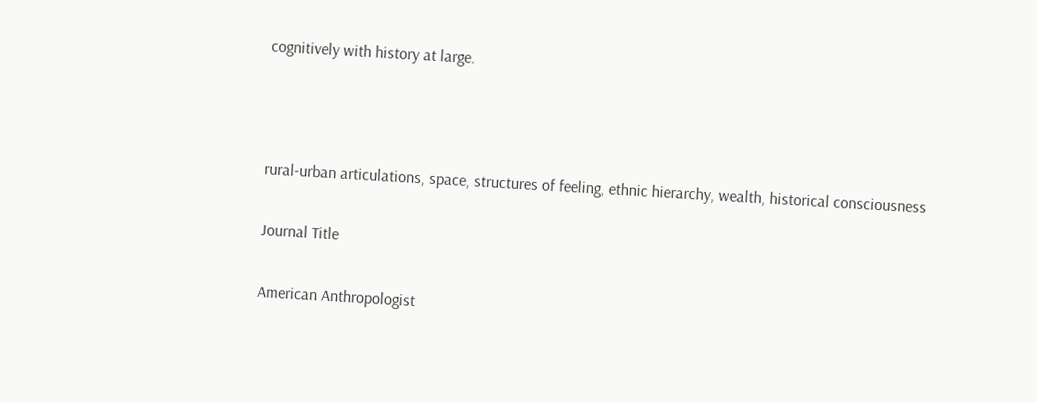cognitively with history at large.



rural-urban articulations, space, structures of feeling, ethnic hierarchy, wealth, historical consciousness

Journal Title

American Anthropologist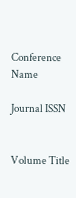Conference Name

Journal ISSN


Volume Title